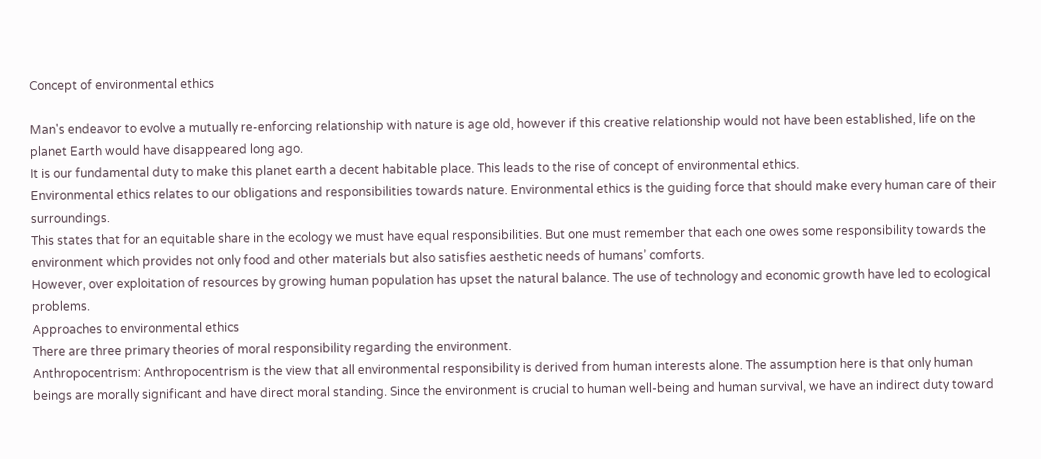Concept of environmental ethics

Man's endeavor to evolve a mutually re-enforcing relationship with nature is age old, however if this creative relationship would not have been established, life on the planet Earth would have disappeared long ago.
It is our fundamental duty to make this planet earth a decent habitable place. This leads to the rise of concept of environmental ethics.
Environmental ethics relates to our obligations and responsibilities towards nature. Environmental ethics is the guiding force that should make every human care of their surroundings.
This states that for an equitable share in the ecology we must have equal responsibilities. But one must remember that each one owes some responsibility towards the environment which provides not only food and other materials but also satisfies aesthetic needs of humans’ comforts.
However, over exploitation of resources by growing human population has upset the natural balance. The use of technology and economic growth have led to ecological problems.
Approaches to environmental ethics
There are three primary theories of moral responsibility regarding the environment.
Anthropocentrism: Anthropocentrism is the view that all environmental responsibility is derived from human interests alone. The assumption here is that only human beings are morally significant and have direct moral standing. Since the environment is crucial to human well-being and human survival, we have an indirect duty toward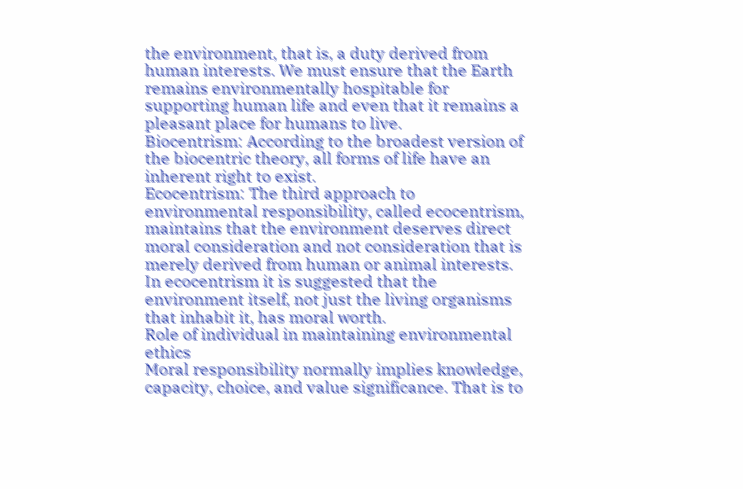the environment, that is, a duty derived from human interests. We must ensure that the Earth remains environmentally hospitable for supporting human life and even that it remains a pleasant place for humans to live.
Biocentrism: According to the broadest version of the biocentric theory, all forms of life have an inherent right to exist.
Ecocentrism: The third approach to environmental responsibility, called ecocentrism, maintains that the environment deserves direct moral consideration and not consideration that is merely derived from human or animal interests. In ecocentrism it is suggested that the environment itself, not just the living organisms that inhabit it, has moral worth.
Role of individual in maintaining environmental ethics
Moral responsibility normally implies knowledge, capacity, choice, and value significance. That is to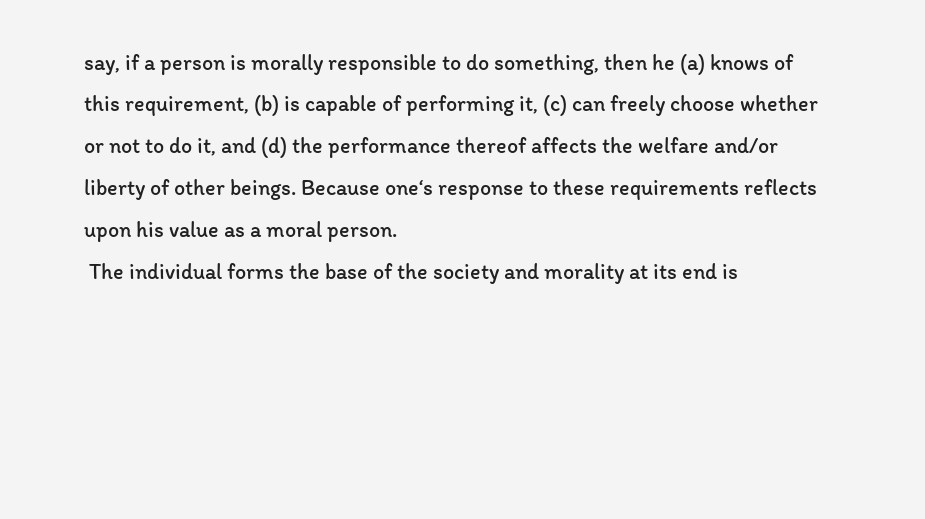say, if a person is morally responsible to do something, then he (a) knows of this requirement, (b) is capable of performing it, (c) can freely choose whether or not to do it, and (d) the performance thereof affects the welfare and/or liberty of other beings. Because one‘s response to these requirements reflects upon his value as a moral person.
 The individual forms the base of the society and morality at its end is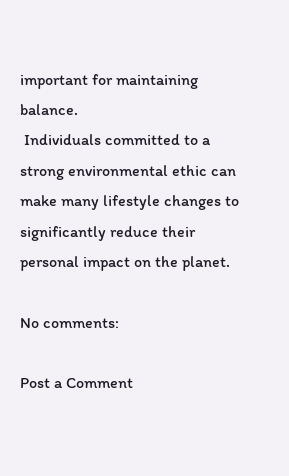important for maintaining balance.
 Individuals committed to a strong environmental ethic can make many lifestyle changes to significantly reduce their personal impact on the planet.

No comments:

Post a Comment